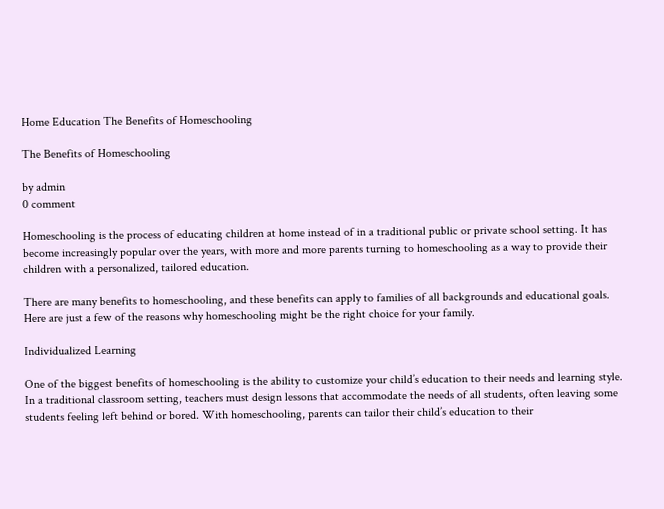Home Education The Benefits of Homeschooling

The Benefits of Homeschooling

by admin
0 comment

Homeschooling is the process of educating children at home instead of in a traditional public or private school setting. It has become increasingly popular over the years, with more and more parents turning to homeschooling as a way to provide their children with a personalized, tailored education.

There are many benefits to homeschooling, and these benefits can apply to families of all backgrounds and educational goals. Here are just a few of the reasons why homeschooling might be the right choice for your family.

Individualized Learning

One of the biggest benefits of homeschooling is the ability to customize your child’s education to their needs and learning style. In a traditional classroom setting, teachers must design lessons that accommodate the needs of all students, often leaving some students feeling left behind or bored. With homeschooling, parents can tailor their child’s education to their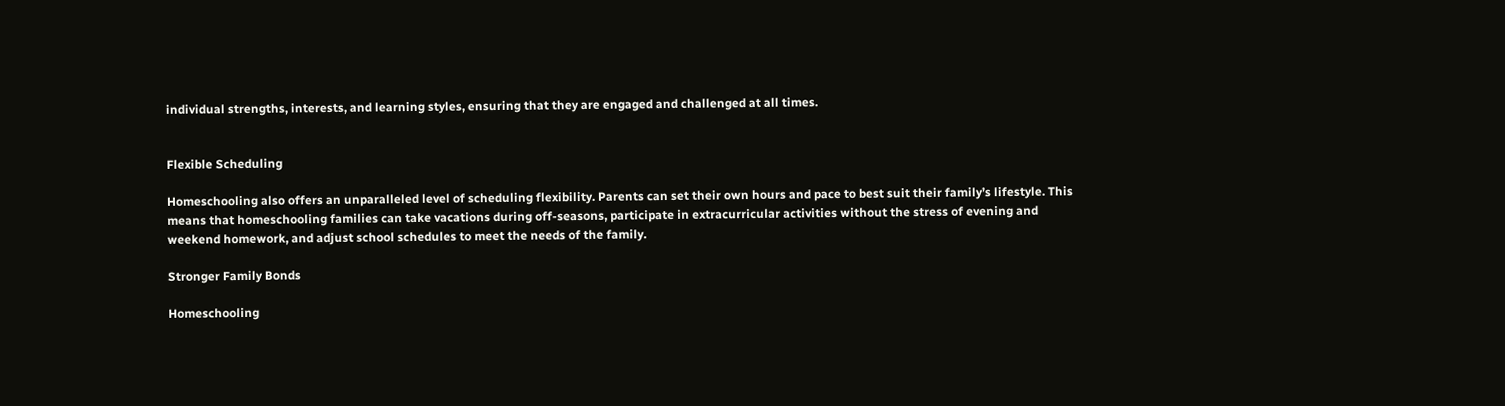individual strengths, interests, and learning styles, ensuring that they are engaged and challenged at all times.


Flexible Scheduling

Homeschooling also offers an unparalleled level of scheduling flexibility. Parents can set their own hours and pace to best suit their family’s lifestyle. This means that homeschooling families can take vacations during off-seasons, participate in extracurricular activities without the stress of evening and weekend homework, and adjust school schedules to meet the needs of the family.

Stronger Family Bonds

Homeschooling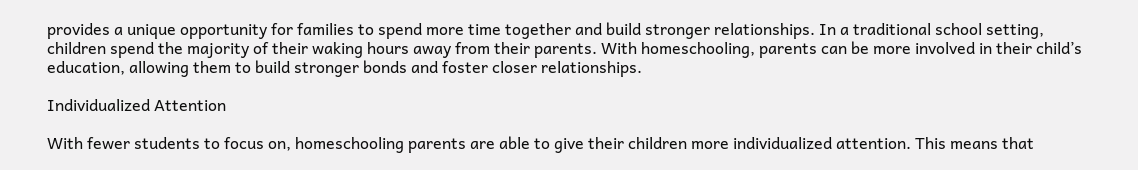provides a unique opportunity for families to spend more time together and build stronger relationships. In a traditional school setting, children spend the majority of their waking hours away from their parents. With homeschooling, parents can be more involved in their child’s education, allowing them to build stronger bonds and foster closer relationships.

Individualized Attention

With fewer students to focus on, homeschooling parents are able to give their children more individualized attention. This means that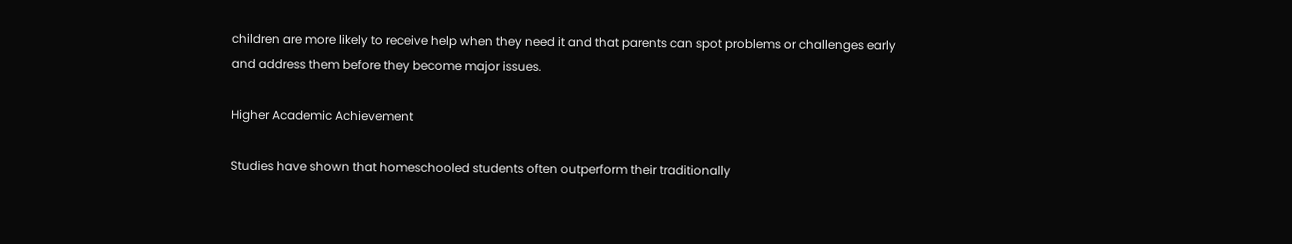children are more likely to receive help when they need it and that parents can spot problems or challenges early and address them before they become major issues.

Higher Academic Achievement

Studies have shown that homeschooled students often outperform their traditionally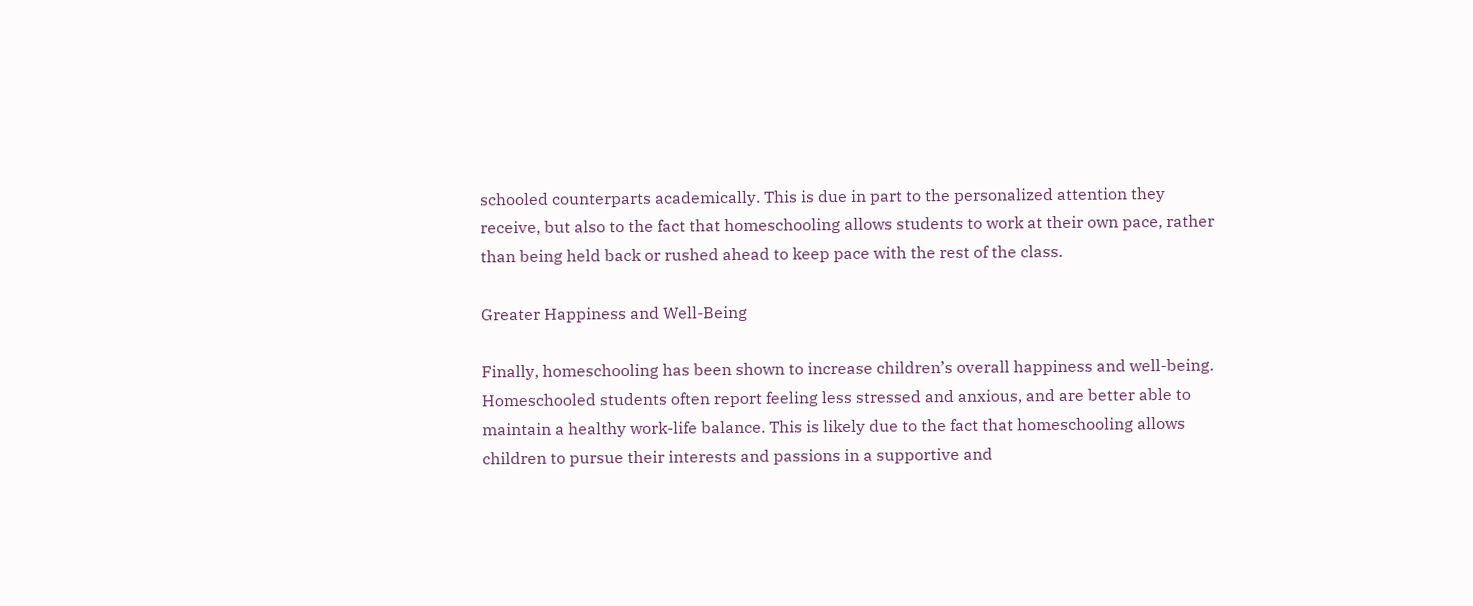schooled counterparts academically. This is due in part to the personalized attention they receive, but also to the fact that homeschooling allows students to work at their own pace, rather than being held back or rushed ahead to keep pace with the rest of the class.

Greater Happiness and Well-Being

Finally, homeschooling has been shown to increase children’s overall happiness and well-being. Homeschooled students often report feeling less stressed and anxious, and are better able to maintain a healthy work-life balance. This is likely due to the fact that homeschooling allows children to pursue their interests and passions in a supportive and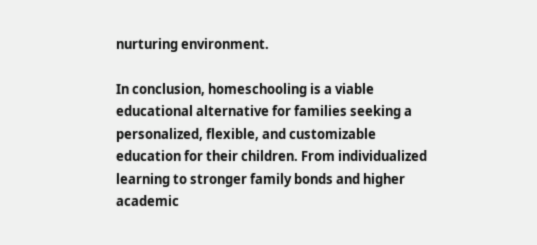nurturing environment.

In conclusion, homeschooling is a viable educational alternative for families seeking a personalized, flexible, and customizable education for their children. From individualized learning to stronger family bonds and higher academic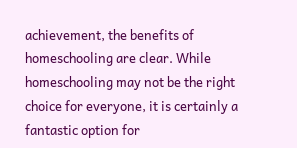achievement, the benefits of homeschooling are clear. While homeschooling may not be the right choice for everyone, it is certainly a fantastic option for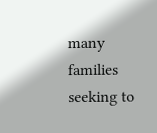many families seeking to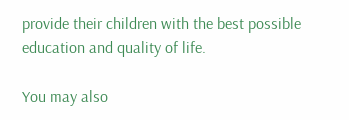provide their children with the best possible education and quality of life.

You may also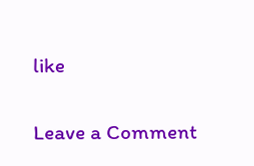like

Leave a Comment